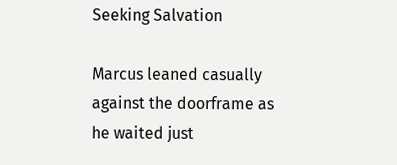Seeking Salvation

Marcus leaned casually against the doorframe as he waited just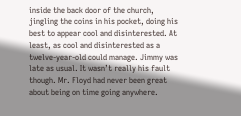inside the back door of the church, jingling the coins in his pocket, doing his best to appear cool and disinterested. At least, as cool and disinterested as a twelve-year-old could manage. Jimmy was late as usual. It wasn’t really his fault though. Mr. Floyd had never been great about being on time going anywhere.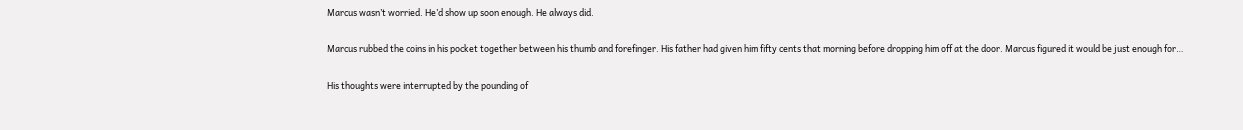Marcus wasn’t worried. He’d show up soon enough. He always did.

Marcus rubbed the coins in his pocket together between his thumb and forefinger. His father had given him fifty cents that morning before dropping him off at the door. Marcus figured it would be just enough for…

His thoughts were interrupted by the pounding of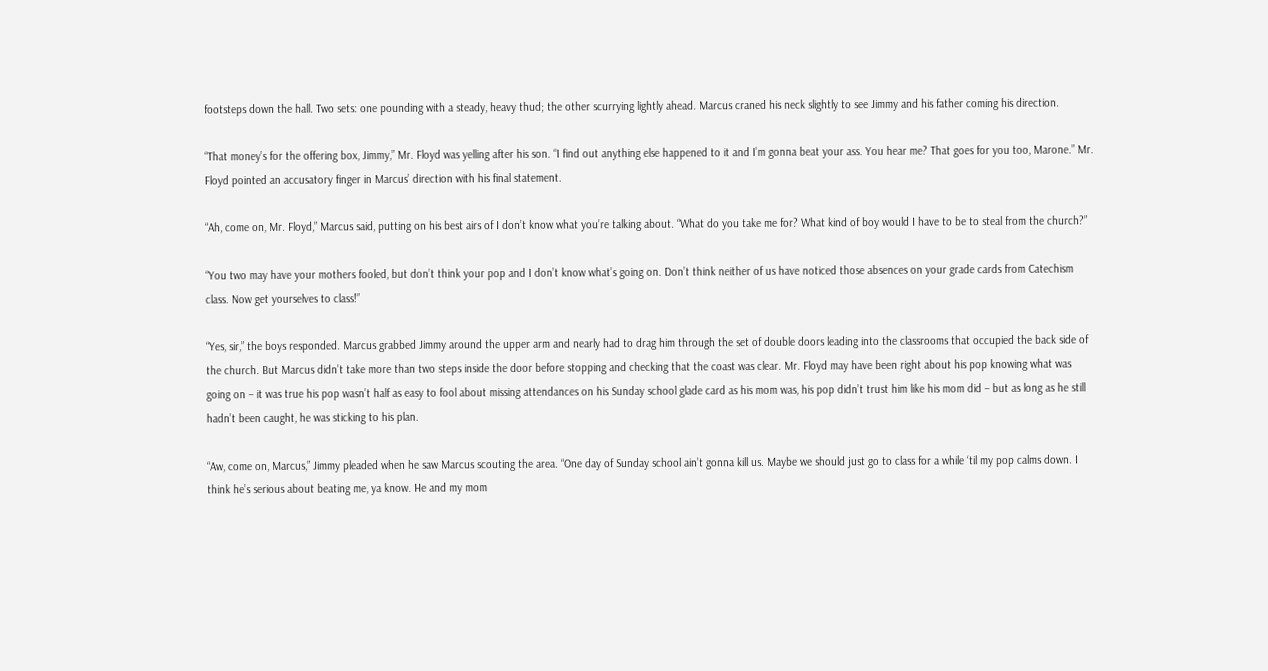footsteps down the hall. Two sets: one pounding with a steady, heavy thud; the other scurrying lightly ahead. Marcus craned his neck slightly to see Jimmy and his father coming his direction.

“That money’s for the offering box, Jimmy,” Mr. Floyd was yelling after his son. “I find out anything else happened to it and I’m gonna beat your ass. You hear me? That goes for you too, Marone.” Mr. Floyd pointed an accusatory finger in Marcus’ direction with his final statement.

“Ah, come on, Mr. Floyd,” Marcus said, putting on his best airs of I don’t know what you’re talking about. “What do you take me for? What kind of boy would I have to be to steal from the church?”

“You two may have your mothers fooled, but don’t think your pop and I don’t know what’s going on. Don’t think neither of us have noticed those absences on your grade cards from Catechism class. Now get yourselves to class!”

“Yes, sir,” the boys responded. Marcus grabbed Jimmy around the upper arm and nearly had to drag him through the set of double doors leading into the classrooms that occupied the back side of the church. But Marcus didn’t take more than two steps inside the door before stopping and checking that the coast was clear. Mr. Floyd may have been right about his pop knowing what was going on – it was true his pop wasn’t half as easy to fool about missing attendances on his Sunday school glade card as his mom was, his pop didn’t trust him like his mom did – but as long as he still hadn’t been caught, he was sticking to his plan.

“Aw, come on, Marcus,” Jimmy pleaded when he saw Marcus scouting the area. “One day of Sunday school ain’t gonna kill us. Maybe we should just go to class for a while ‘til my pop calms down. I think he’s serious about beating me, ya know. He and my mom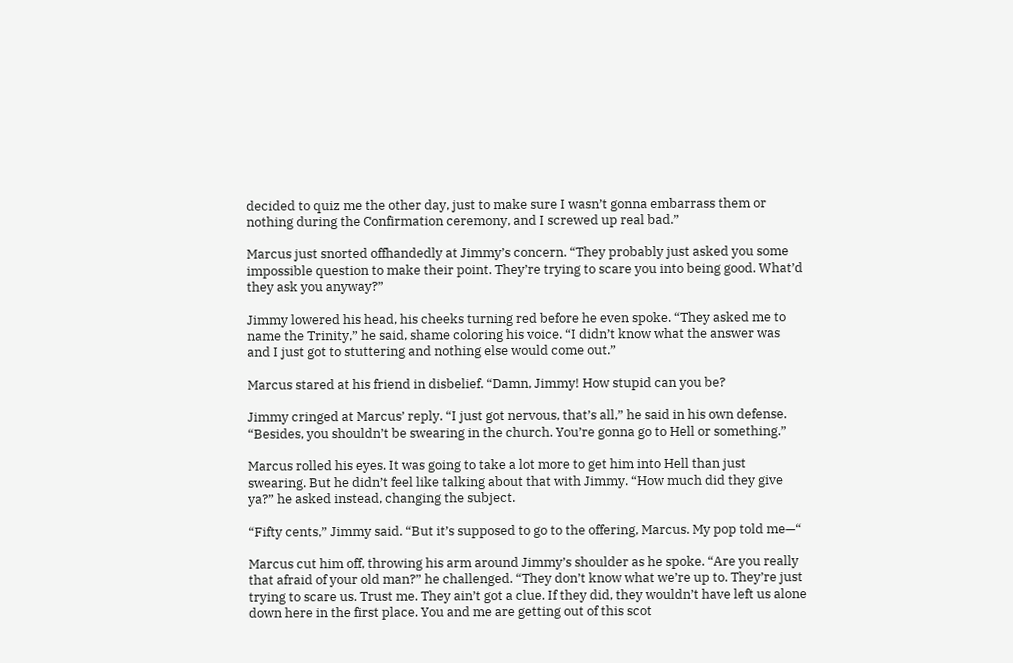decided to quiz me the other day, just to make sure I wasn’t gonna embarrass them or nothing during the Confirmation ceremony, and I screwed up real bad.”

Marcus just snorted offhandedly at Jimmy’s concern. “They probably just asked you some impossible question to make their point. They’re trying to scare you into being good. What’d they ask you anyway?”

Jimmy lowered his head, his cheeks turning red before he even spoke. “They asked me to name the Trinity,” he said, shame coloring his voice. “I didn’t know what the answer was and I just got to stuttering and nothing else would come out.”

Marcus stared at his friend in disbelief. “Damn, Jimmy! How stupid can you be?

Jimmy cringed at Marcus’ reply. “I just got nervous, that’s all,” he said in his own defense. “Besides, you shouldn’t be swearing in the church. You’re gonna go to Hell or something.”

Marcus rolled his eyes. It was going to take a lot more to get him into Hell than just swearing. But he didn’t feel like talking about that with Jimmy. “How much did they give ya?” he asked instead, changing the subject.

“Fifty cents,” Jimmy said. “But it’s supposed to go to the offering, Marcus. My pop told me—“

Marcus cut him off, throwing his arm around Jimmy’s shoulder as he spoke. “Are you really that afraid of your old man?” he challenged. “They don’t know what we’re up to. They’re just trying to scare us. Trust me. They ain’t got a clue. If they did, they wouldn’t have left us alone down here in the first place. You and me are getting out of this scot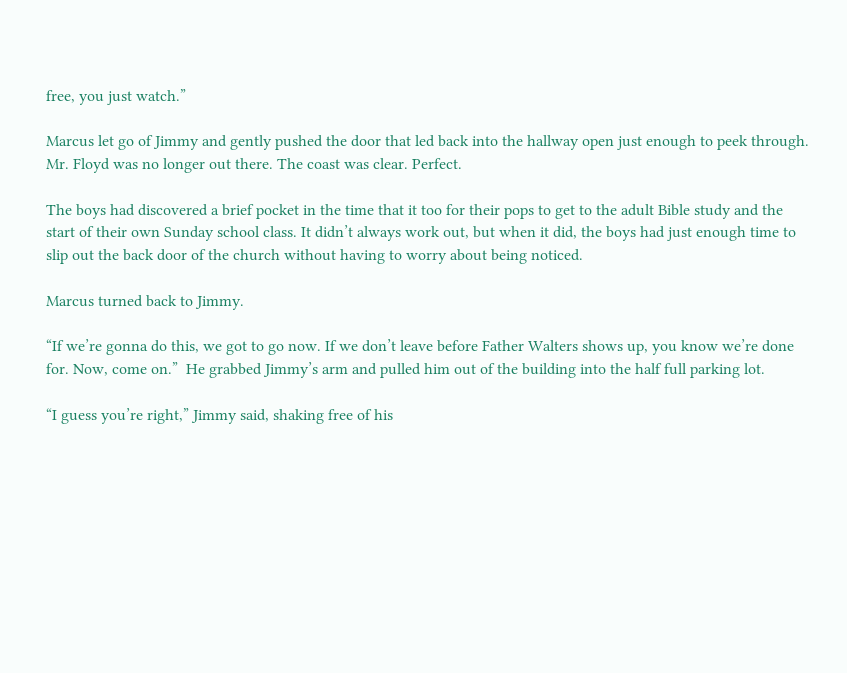free, you just watch.”

Marcus let go of Jimmy and gently pushed the door that led back into the hallway open just enough to peek through. Mr. Floyd was no longer out there. The coast was clear. Perfect.

The boys had discovered a brief pocket in the time that it too for their pops to get to the adult Bible study and the start of their own Sunday school class. It didn’t always work out, but when it did, the boys had just enough time to slip out the back door of the church without having to worry about being noticed.

Marcus turned back to Jimmy.

“If we’re gonna do this, we got to go now. If we don’t leave before Father Walters shows up, you know we’re done for. Now, come on.”  He grabbed Jimmy’s arm and pulled him out of the building into the half full parking lot.

“I guess you’re right,” Jimmy said, shaking free of his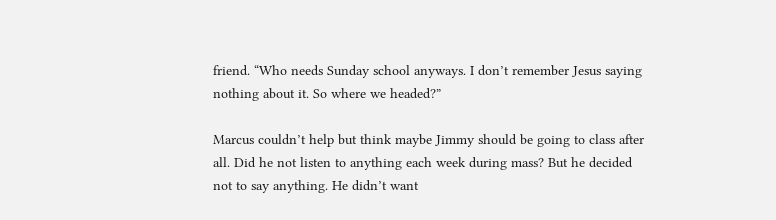friend. “Who needs Sunday school anyways. I don’t remember Jesus saying nothing about it. So where we headed?”

Marcus couldn’t help but think maybe Jimmy should be going to class after all. Did he not listen to anything each week during mass? But he decided not to say anything. He didn’t want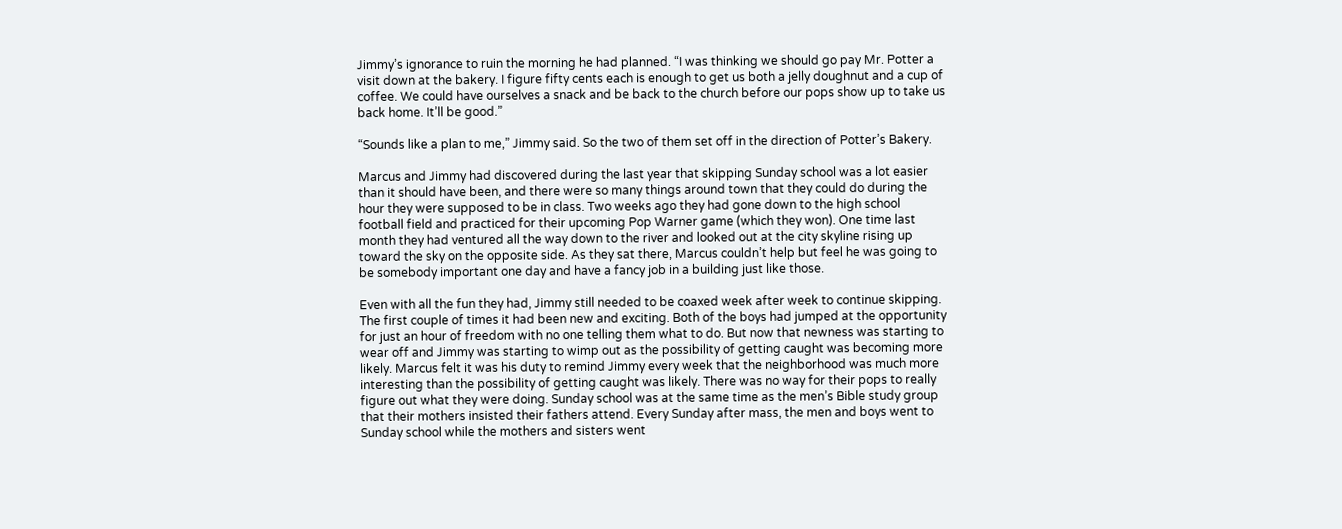Jimmy’s ignorance to ruin the morning he had planned. “I was thinking we should go pay Mr. Potter a visit down at the bakery. I figure fifty cents each is enough to get us both a jelly doughnut and a cup of coffee. We could have ourselves a snack and be back to the church before our pops show up to take us back home. It’ll be good.”

“Sounds like a plan to me,” Jimmy said. So the two of them set off in the direction of Potter’s Bakery.

Marcus and Jimmy had discovered during the last year that skipping Sunday school was a lot easier than it should have been, and there were so many things around town that they could do during the hour they were supposed to be in class. Two weeks ago they had gone down to the high school football field and practiced for their upcoming Pop Warner game (which they won). One time last month they had ventured all the way down to the river and looked out at the city skyline rising up toward the sky on the opposite side. As they sat there, Marcus couldn’t help but feel he was going to be somebody important one day and have a fancy job in a building just like those.

Even with all the fun they had, Jimmy still needed to be coaxed week after week to continue skipping. The first couple of times it had been new and exciting. Both of the boys had jumped at the opportunity for just an hour of freedom with no one telling them what to do. But now that newness was starting to wear off and Jimmy was starting to wimp out as the possibility of getting caught was becoming more likely. Marcus felt it was his duty to remind Jimmy every week that the neighborhood was much more interesting than the possibility of getting caught was likely. There was no way for their pops to really figure out what they were doing. Sunday school was at the same time as the men’s Bible study group that their mothers insisted their fathers attend. Every Sunday after mass, the men and boys went to Sunday school while the mothers and sisters went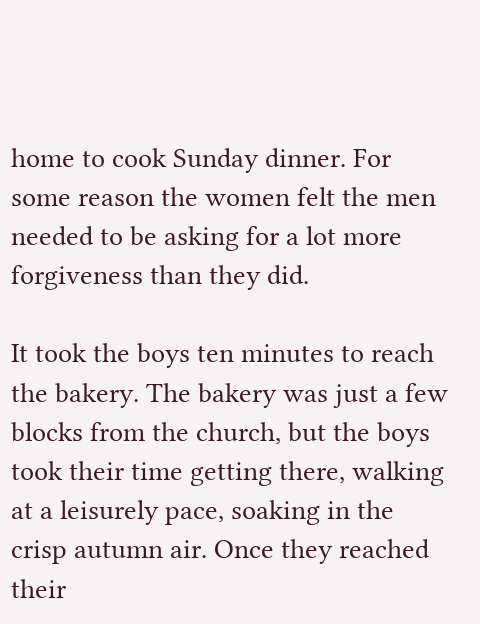home to cook Sunday dinner. For some reason the women felt the men needed to be asking for a lot more forgiveness than they did.

It took the boys ten minutes to reach the bakery. The bakery was just a few blocks from the church, but the boys took their time getting there, walking at a leisurely pace, soaking in the crisp autumn air. Once they reached their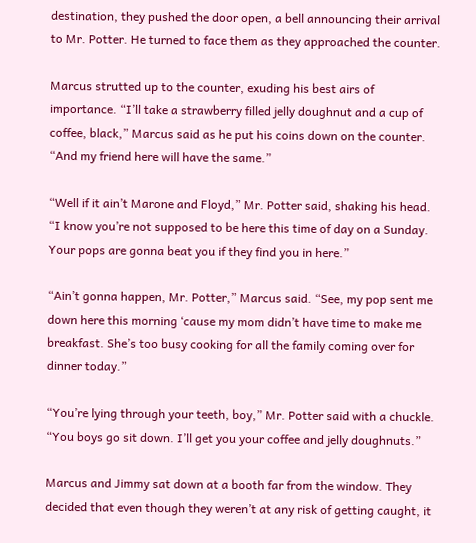destination, they pushed the door open, a bell announcing their arrival to Mr. Potter. He turned to face them as they approached the counter.

Marcus strutted up to the counter, exuding his best airs of importance. “I’ll take a strawberry filled jelly doughnut and a cup of coffee, black,” Marcus said as he put his coins down on the counter. “And my friend here will have the same.”

“Well if it ain’t Marone and Floyd,” Mr. Potter said, shaking his head. “I know you’re not supposed to be here this time of day on a Sunday. Your pops are gonna beat you if they find you in here.”

“Ain’t gonna happen, Mr. Potter,” Marcus said. “See, my pop sent me down here this morning ‘cause my mom didn’t have time to make me breakfast. She’s too busy cooking for all the family coming over for dinner today.”

“You’re lying through your teeth, boy,” Mr. Potter said with a chuckle. “You boys go sit down. I’ll get you your coffee and jelly doughnuts.”

Marcus and Jimmy sat down at a booth far from the window. They decided that even though they weren’t at any risk of getting caught, it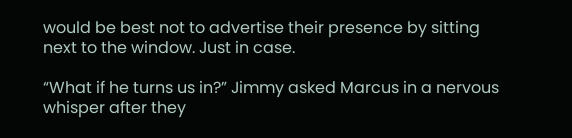would be best not to advertise their presence by sitting next to the window. Just in case.

“What if he turns us in?” Jimmy asked Marcus in a nervous whisper after they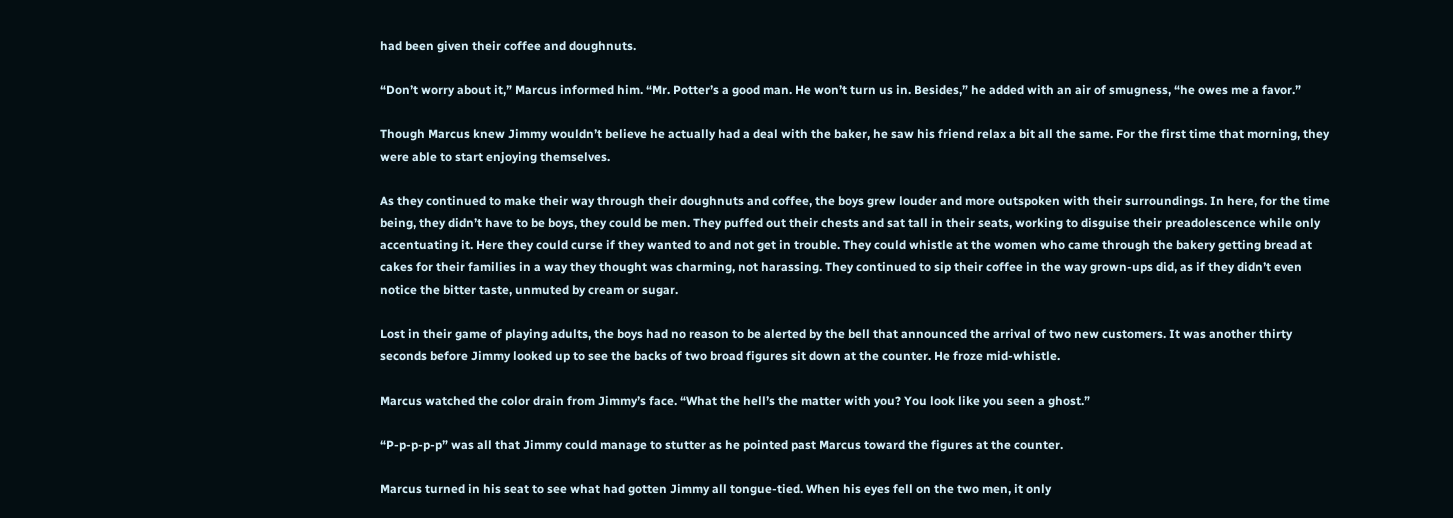had been given their coffee and doughnuts.

“Don’t worry about it,” Marcus informed him. “Mr. Potter’s a good man. He won’t turn us in. Besides,” he added with an air of smugness, “he owes me a favor.”

Though Marcus knew Jimmy wouldn’t believe he actually had a deal with the baker, he saw his friend relax a bit all the same. For the first time that morning, they were able to start enjoying themselves.

As they continued to make their way through their doughnuts and coffee, the boys grew louder and more outspoken with their surroundings. In here, for the time being, they didn’t have to be boys, they could be men. They puffed out their chests and sat tall in their seats, working to disguise their preadolescence while only accentuating it. Here they could curse if they wanted to and not get in trouble. They could whistle at the women who came through the bakery getting bread at cakes for their families in a way they thought was charming, not harassing. They continued to sip their coffee in the way grown-ups did, as if they didn’t even notice the bitter taste, unmuted by cream or sugar.

Lost in their game of playing adults, the boys had no reason to be alerted by the bell that announced the arrival of two new customers. It was another thirty seconds before Jimmy looked up to see the backs of two broad figures sit down at the counter. He froze mid-whistle.

Marcus watched the color drain from Jimmy’s face. “What the hell’s the matter with you? You look like you seen a ghost.”

“P-p-p-p-p” was all that Jimmy could manage to stutter as he pointed past Marcus toward the figures at the counter.

Marcus turned in his seat to see what had gotten Jimmy all tongue-tied. When his eyes fell on the two men, it only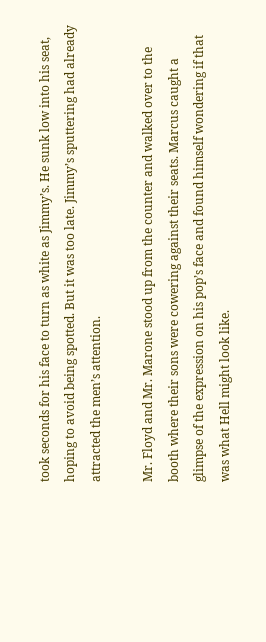took seconds for his face to turn as white as Jimmy’s. He sunk low into his seat, hoping to avoid being spotted. But it was too late. Jimmy’s sputtering had already attracted the men’s attention.

Mr. Floyd and Mr. Marone stood up from the counter and walked over to the booth where their sons were cowering against their seats. Marcus caught a glimpse of the expression on his pop’s face and found himself wondering if that was what Hell might look like.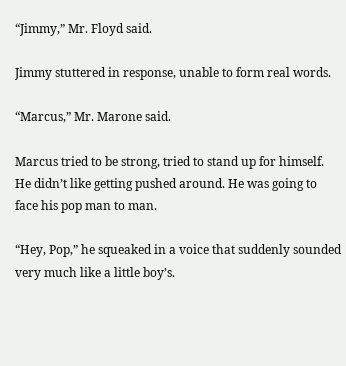“Jimmy,” Mr. Floyd said.

Jimmy stuttered in response, unable to form real words.

“Marcus,” Mr. Marone said.

Marcus tried to be strong, tried to stand up for himself. He didn’t like getting pushed around. He was going to face his pop man to man.

“Hey, Pop,” he squeaked in a voice that suddenly sounded very much like a little boy’s.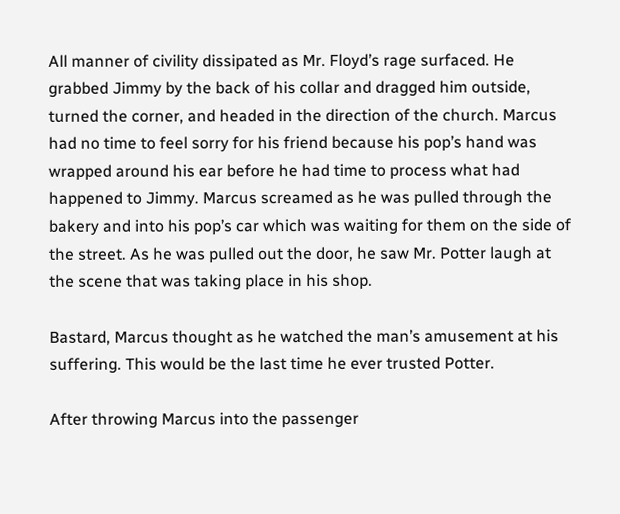All manner of civility dissipated as Mr. Floyd’s rage surfaced. He grabbed Jimmy by the back of his collar and dragged him outside, turned the corner, and headed in the direction of the church. Marcus had no time to feel sorry for his friend because his pop’s hand was wrapped around his ear before he had time to process what had happened to Jimmy. Marcus screamed as he was pulled through the bakery and into his pop’s car which was waiting for them on the side of the street. As he was pulled out the door, he saw Mr. Potter laugh at the scene that was taking place in his shop.

Bastard, Marcus thought as he watched the man’s amusement at his suffering. This would be the last time he ever trusted Potter.

After throwing Marcus into the passenger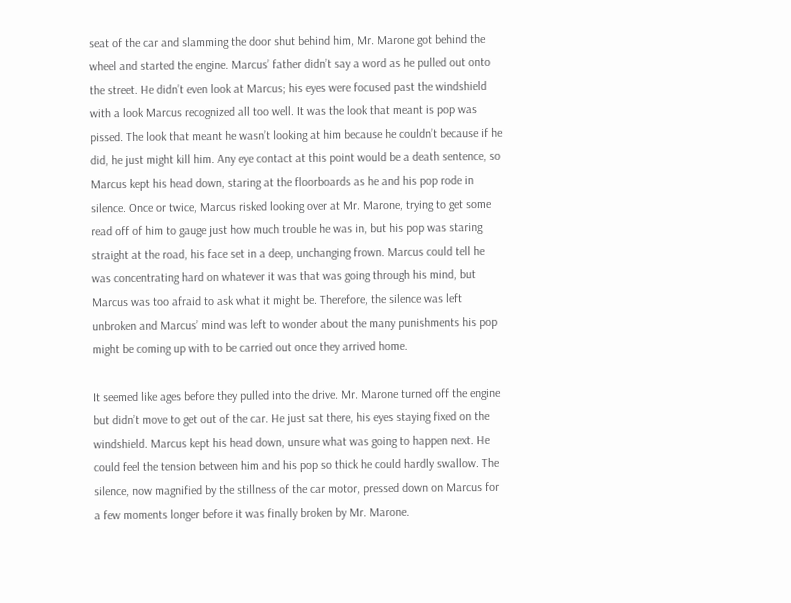seat of the car and slamming the door shut behind him, Mr. Marone got behind the wheel and started the engine. Marcus’ father didn’t say a word as he pulled out onto the street. He didn’t even look at Marcus; his eyes were focused past the windshield with a look Marcus recognized all too well. It was the look that meant is pop was pissed. The look that meant he wasn’t looking at him because he couldn’t because if he did, he just might kill him. Any eye contact at this point would be a death sentence, so Marcus kept his head down, staring at the floorboards as he and his pop rode in silence. Once or twice, Marcus risked looking over at Mr. Marone, trying to get some read off of him to gauge just how much trouble he was in, but his pop was staring straight at the road, his face set in a deep, unchanging frown. Marcus could tell he was concentrating hard on whatever it was that was going through his mind, but Marcus was too afraid to ask what it might be. Therefore, the silence was left unbroken and Marcus’ mind was left to wonder about the many punishments his pop might be coming up with to be carried out once they arrived home.

It seemed like ages before they pulled into the drive. Mr. Marone turned off the engine but didn’t move to get out of the car. He just sat there, his eyes staying fixed on the windshield. Marcus kept his head down, unsure what was going to happen next. He could feel the tension between him and his pop so thick he could hardly swallow. The silence, now magnified by the stillness of the car motor, pressed down on Marcus for a few moments longer before it was finally broken by Mr. Marone.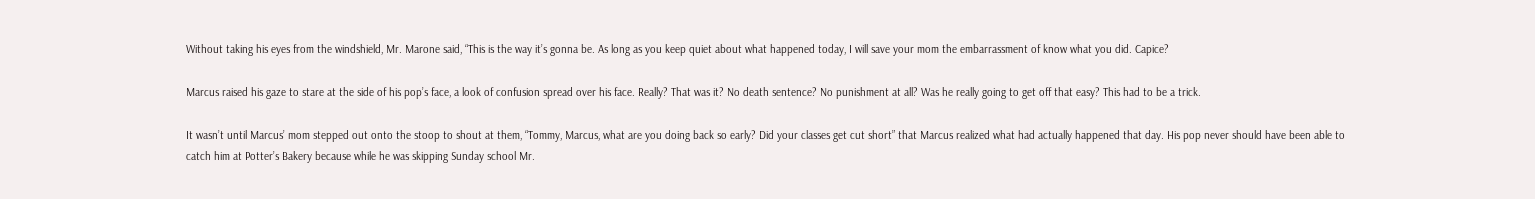Without taking his eyes from the windshield, Mr. Marone said, “This is the way it’s gonna be. As long as you keep quiet about what happened today, I will save your mom the embarrassment of know what you did. Capice?

Marcus raised his gaze to stare at the side of his pop’s face, a look of confusion spread over his face. Really? That was it? No death sentence? No punishment at all? Was he really going to get off that easy? This had to be a trick.

It wasn’t until Marcus’ mom stepped out onto the stoop to shout at them, “Tommy, Marcus, what are you doing back so early? Did your classes get cut short” that Marcus realized what had actually happened that day. His pop never should have been able to catch him at Potter’s Bakery because while he was skipping Sunday school Mr.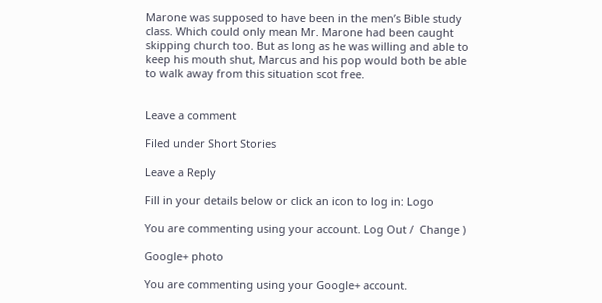Marone was supposed to have been in the men’s Bible study class. Which could only mean Mr. Marone had been caught skipping church too. But as long as he was willing and able to keep his mouth shut, Marcus and his pop would both be able to walk away from this situation scot free.


Leave a comment

Filed under Short Stories

Leave a Reply

Fill in your details below or click an icon to log in: Logo

You are commenting using your account. Log Out /  Change )

Google+ photo

You are commenting using your Google+ account.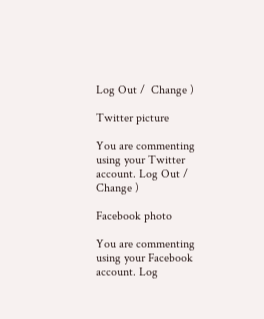Log Out /  Change )

Twitter picture

You are commenting using your Twitter account. Log Out /  Change )

Facebook photo

You are commenting using your Facebook account. Log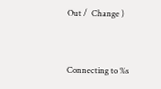Out /  Change )


Connecting to %s